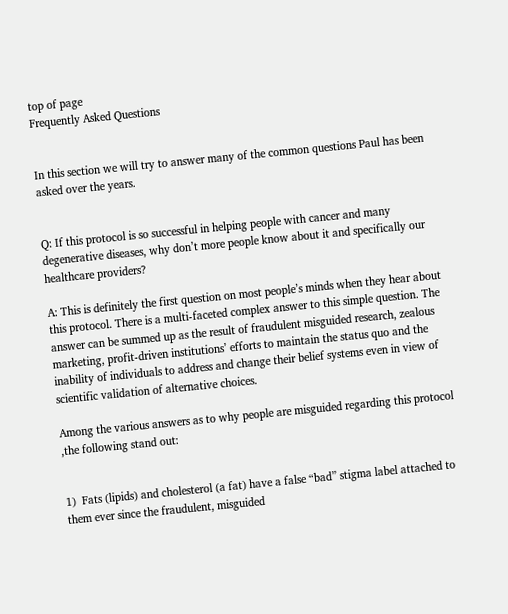top of page
Frequently Asked Questions


In this section we will try to answer many of the common questions Paul has been asked over the years.


Q: If this protocol is so successful in helping people with cancer and many degenerative diseases, why don’t more people know about it and specifically our healthcare providers?

A: This is definitely the first question on most people’s minds when they hear about this protocol. There is a multi-faceted complex answer to this simple question. The answer can be summed up as the result of fraudulent misguided research, zealous marketing, profit-driven institutions’ efforts to maintain the status quo and the inability of individuals to address and change their belief systems even in view of scientific validation of alternative choices.

Among the various answers as to why people are misguided regarding this protocol ,the following stand out:


1)  Fats (lipids) and cholesterol (a fat) have a false “bad” stigma label attached to them ever since the fraudulent, misguided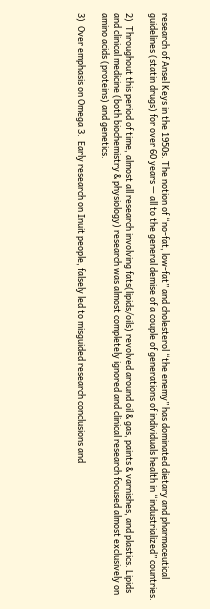research of Ansel Keys in the 1950s. The notion of “no-fat, low-fat” and cholesterol “the enemy” has dominated dietary and pharmaceutical guidelines (statin drugs) for over 60 years — all to the general demise of a couple of generations of individuals health in “industrialized” countries.

2)  Throughout this period of time, almost all research involving fats(lipids/oils) revolved around oil & gas, paints & varnishes, and plastics. Lipids and clinical medicine (both biochemistry & physiology) research was almost completely ignored and clinical research focused almost exclusively on amino acids (proteins) and genetics.

3)  Over emphasis on Omega 3.  Early research on Inuit people, falsely led to misguided research conclusions and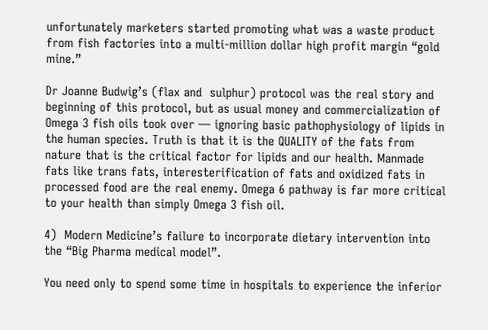unfortunately marketers started promoting what was a waste product from fish factories into a multi-million dollar high profit margin “gold mine.”

Dr Joanne Budwig’s (flax and  sulphur) protocol was the real story and beginning of this protocol, but as usual money and commercialization of Omega 3 fish oils took over — ignoring basic pathophysiology of lipids in the human species. Truth is that it is the QUALITY of the fats from nature that is the critical factor for lipids and our health. Manmade fats like trans fats, interesterification of fats and oxidized fats in processed food are the real enemy. Omega 6 pathway is far more critical to your health than simply Omega 3 fish oil.

4)  Modern Medicine’s failure to incorporate dietary intervention into the “Big Pharma medical model”.

You need only to spend some time in hospitals to experience the inferior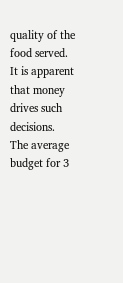quality of the food served. It is apparent that money drives such decisions. The average budget for 3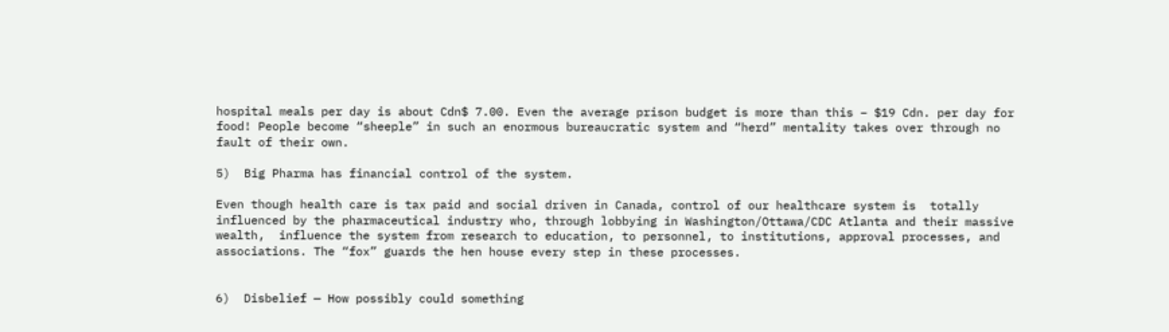hospital meals per day is about Cdn$ 7.00. Even the average prison budget is more than this – $19 Cdn. per day for food! People become “sheeple” in such an enormous bureaucratic system and “herd” mentality takes over through no fault of their own.

5)  Big Pharma has financial control of the system.

Even though health care is tax paid and social driven in Canada, control of our healthcare system is  totally influenced by the pharmaceutical industry who, through lobbying in Washington/Ottawa/CDC Atlanta and their massive wealth,  influence the system from research to education, to personnel, to institutions, approval processes, and associations. The “fox” guards the hen house every step in these processes.


6)  Disbelief — How possibly could something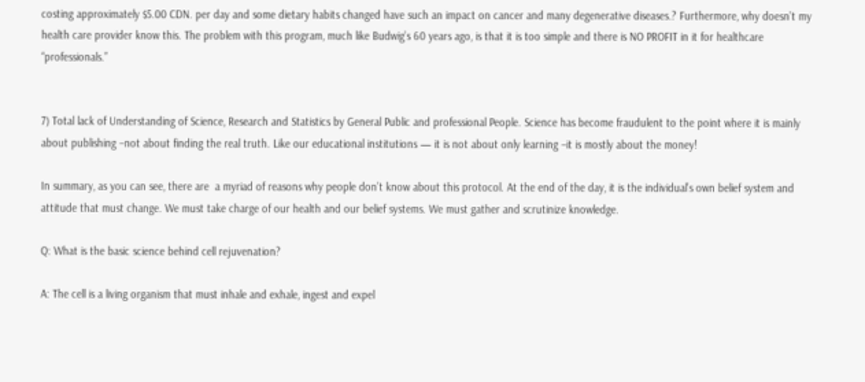costing approximately $5.00 CDN. per day and some dietary habits changed have such an impact on cancer and many degenerative diseases.? Furthermore, why doesn’t my health care provider know this. The problem with this program, much like Budwig’s 60 years ago, is that it is too simple and there is NO PROFIT in it for healthcare “professionals.”


7) Total lack of Understanding of Science, Research and Statistics by General Public and professional People. Science has become fraudulent to the point where it is mainly about publishing –not about finding the real truth. Like our educational institutions — it is not about only learning –it is mostly about the money!

In summary, as you can see, there are  a myriad of reasons why people don’t know about this protocol. At the end of the day, it is the individual’s own belief system and attitude that must change. We must take charge of our health and our belief systems. We must gather and scrutinize knowledge.

Q: What is the basic science behind cell rejuvenation?

A: The cell is a living organism that must inhale and exhale, ingest and expel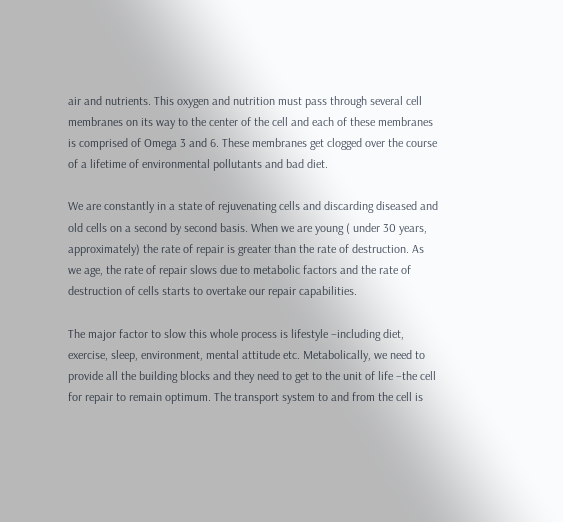air and nutrients. This oxygen and nutrition must pass through several cell membranes on its way to the center of the cell and each of these membranes is comprised of Omega 3 and 6. These membranes get clogged over the course of a lifetime of environmental pollutants and bad diet.

We are constantly in a state of rejuvenating cells and discarding diseased and old cells on a second by second basis. When we are young ( under 30 years, approximately) the rate of repair is greater than the rate of destruction. As we age, the rate of repair slows due to metabolic factors and the rate of destruction of cells starts to overtake our repair capabilities.

The major factor to slow this whole process is lifestyle –including diet, exercise, sleep, environment, mental attitude etc. Metabolically, we need to provide all the building blocks and they need to get to the unit of life –the cell for repair to remain optimum. The transport system to and from the cell is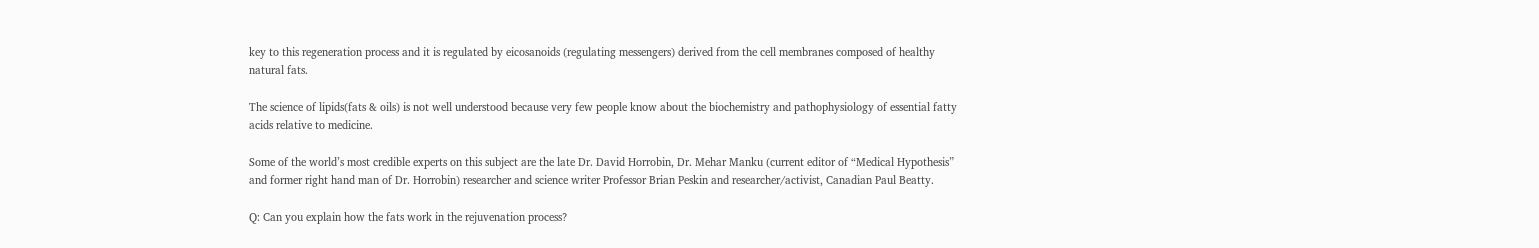key to this regeneration process and it is regulated by eicosanoids (regulating messengers) derived from the cell membranes composed of healthy natural fats.

The science of lipids(fats & oils) is not well understood because very few people know about the biochemistry and pathophysiology of essential fatty acids relative to medicine.

Some of the world’s most credible experts on this subject are the late Dr. David Horrobin, Dr. Mehar Manku (current editor of “Medical Hypothesis” and former right hand man of Dr. Horrobin) researcher and science writer Professor Brian Peskin and researcher/activist, Canadian Paul Beatty.

Q: Can you explain how the fats work in the rejuvenation process?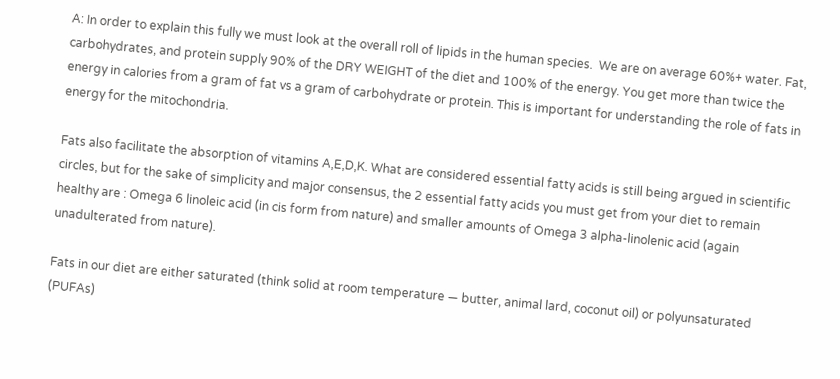A: In order to explain this fully we must look at the overall roll of lipids in the human species.  We are on average 60%+ water. Fat, carbohydrates, and protein supply 90% of the DRY WEIGHT of the diet and 100% of the energy. You get more than twice the energy in calories from a gram of fat vs a gram of carbohydrate or protein. This is important for understanding the role of fats in energy for the mitochondria.

Fats also facilitate the absorption of vitamins A,E,D,K. What are considered essential fatty acids is still being argued in scientific circles, but for the sake of simplicity and major consensus, the 2 essential fatty acids you must get from your diet to remain healthy are : Omega 6 linoleic acid (in cis form from nature) and smaller amounts of Omega 3 alpha-linolenic acid (again unadulterated from nature).

Fats in our diet are either saturated (think solid at room temperature — butter, animal lard, coconut oil) or polyunsaturated (PUFAs)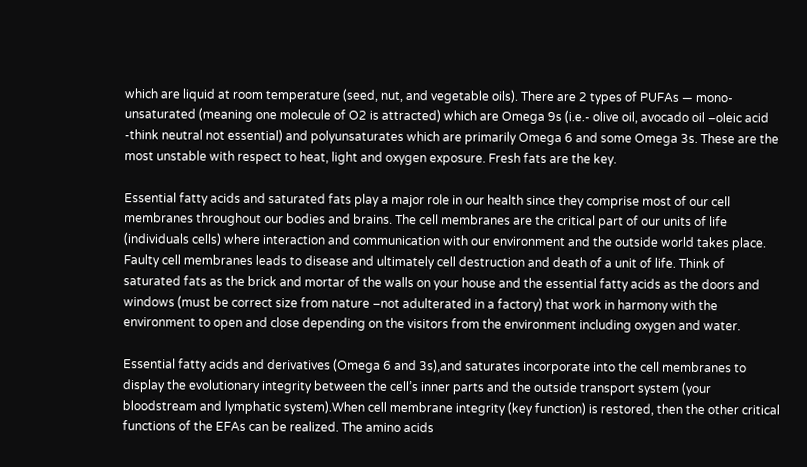which are liquid at room temperature (seed, nut, and vegetable oils). There are 2 types of PUFAs — mono-unsaturated (meaning one molecule of O2 is attracted) which are Omega 9s (i.e.- olive oil, avocado oil –oleic acid -think neutral not essential) and polyunsaturates which are primarily Omega 6 and some Omega 3s. These are the most unstable with respect to heat, light and oxygen exposure. Fresh fats are the key.

Essential fatty acids and saturated fats play a major role in our health since they comprise most of our cell membranes throughout our bodies and brains. The cell membranes are the critical part of our units of life (individuals cells) where interaction and communication with our environment and the outside world takes place. Faulty cell membranes leads to disease and ultimately cell destruction and death of a unit of life. Think of saturated fats as the brick and mortar of the walls on your house and the essential fatty acids as the doors and windows (must be correct size from nature –not adulterated in a factory) that work in harmony with the environment to open and close depending on the visitors from the environment including oxygen and water.

Essential fatty acids and derivatives (Omega 6 and 3s),and saturates incorporate into the cell membranes to display the evolutionary integrity between the cell’s inner parts and the outside transport system (your bloodstream and lymphatic system).When cell membrane integrity (key function) is restored, then the other critical functions of the EFAs can be realized. The amino acids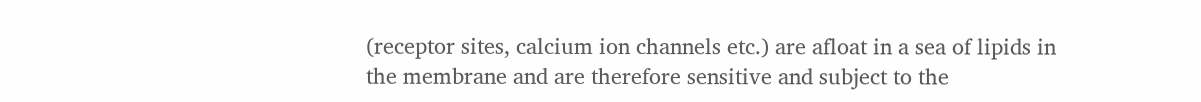(receptor sites, calcium ion channels etc.) are afloat in a sea of lipids in the membrane and are therefore sensitive and subject to the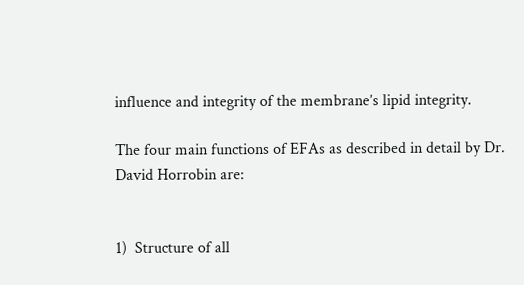influence and integrity of the membrane’s lipid integrity.

The four main functions of EFAs as described in detail by Dr. David Horrobin are:


1)  Structure of all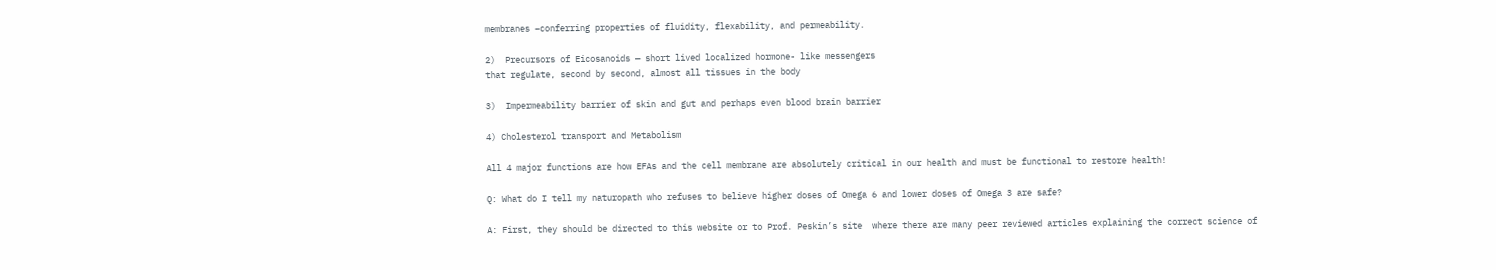membranes –conferring properties of fluidity, flexability, and permeability.

2)  Precursors of Eicosanoids — short lived localized hormone- like messengers
that regulate, second by second, almost all tissues in the body

3)  Impermeability barrier of skin and gut and perhaps even blood brain barrier

4) Cholesterol transport and Metabolism

All 4 major functions are how EFAs and the cell membrane are absolutely critical in our health and must be functional to restore health!

Q: What do I tell my naturopath who refuses to believe higher doses of Omega 6 and lower doses of Omega 3 are safe?

A: First, they should be directed to this website or to Prof. Peskin’s site  where there are many peer reviewed articles explaining the correct science of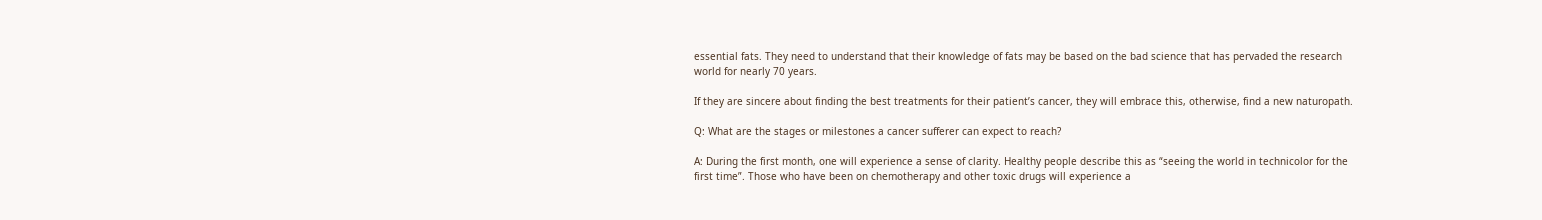essential fats. They need to understand that their knowledge of fats may be based on the bad science that has pervaded the research world for nearly 70 years.

If they are sincere about finding the best treatments for their patient’s cancer, they will embrace this, otherwise, find a new naturopath.

Q: What are the stages or milestones a cancer sufferer can expect to reach?

A: During the first month, one will experience a sense of clarity. Healthy people describe this as “seeing the world in technicolor for the first time”. Those who have been on chemotherapy and other toxic drugs will experience a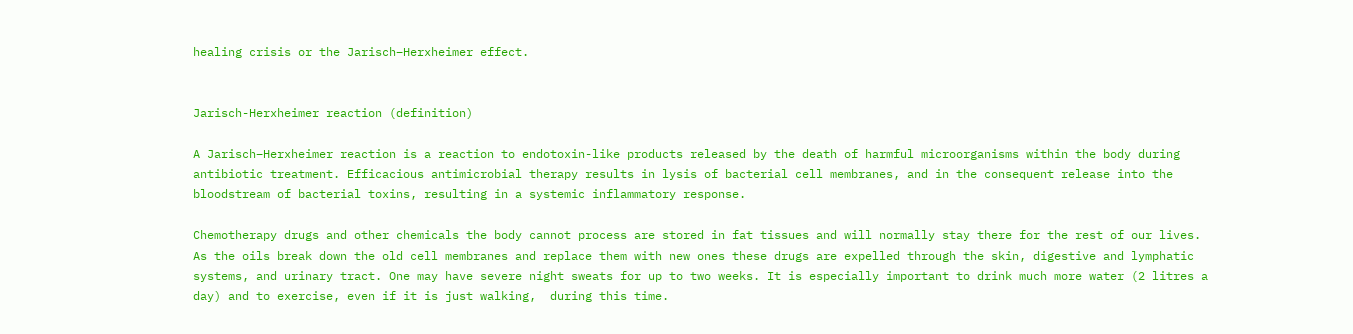healing crisis or the Jarisch–Herxheimer effect.


Jarisch-Herxheimer reaction (definition)

A Jarisch–Herxheimer reaction is a reaction to endotoxin-like products released by the death of harmful microorganisms within the body during antibiotic treatment. Efficacious antimicrobial therapy results in lysis of bacterial cell membranes, and in the consequent release into the bloodstream of bacterial toxins, resulting in a systemic inflammatory response.

Chemotherapy drugs and other chemicals the body cannot process are stored in fat tissues and will normally stay there for the rest of our lives. As the oils break down the old cell membranes and replace them with new ones these drugs are expelled through the skin, digestive and lymphatic systems, and urinary tract. One may have severe night sweats for up to two weeks. It is especially important to drink much more water (2 litres a day) and to exercise, even if it is just walking,  during this time.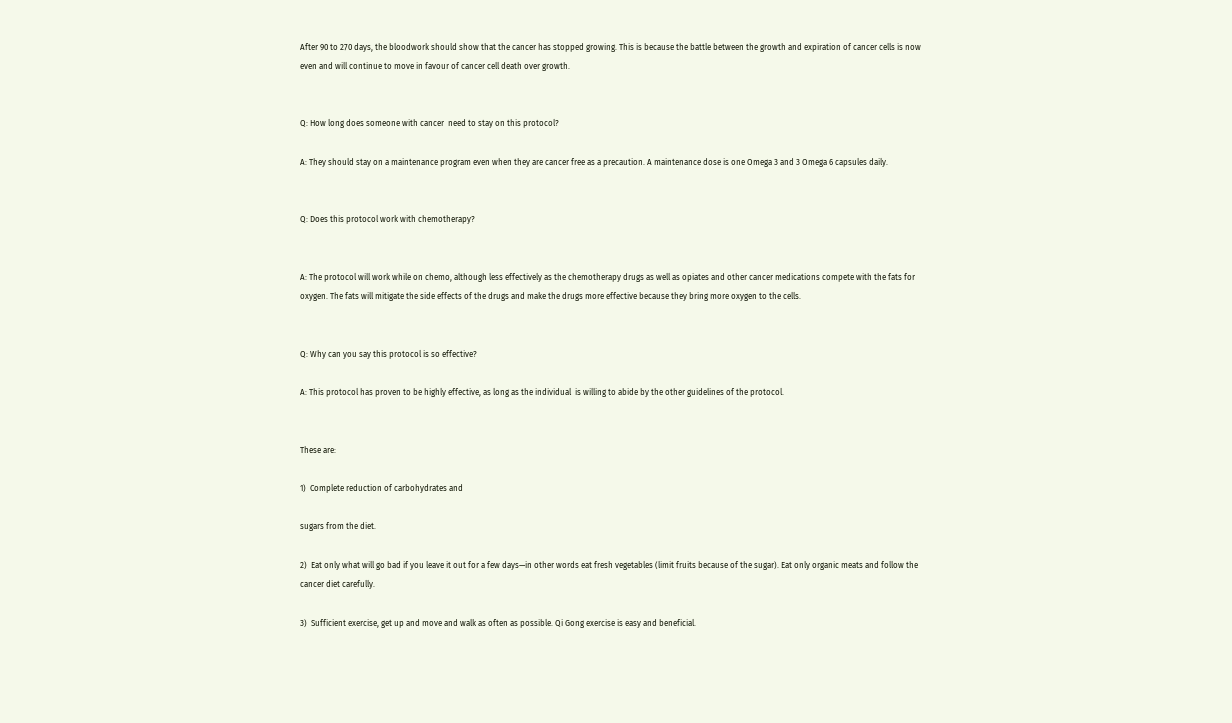After 90 to 270 days, the bloodwork should show that the cancer has stopped growing. This is because the battle between the growth and expiration of cancer cells is now even and will continue to move in favour of cancer cell death over growth.


Q: How long does someone with cancer  need to stay on this protocol?

A: They should stay on a maintenance program even when they are cancer free as a precaution. A maintenance dose is one Omega 3 and 3 Omega 6 capsules daily.


Q: Does this protocol work with chemotherapy?


A: The protocol will work while on chemo, although less effectively as the chemotherapy drugs as well as opiates and other cancer medications compete with the fats for oxygen. The fats will mitigate the side effects of the drugs and make the drugs more effective because they bring more oxygen to the cells.


Q: Why can you say this protocol is so effective?

A: This protocol has proven to be highly effective, as long as the individual  is willing to abide by the other guidelines of the protocol.


These are:

1)  Complete reduction of carbohydrates and

sugars from the diet.

2)  Eat only what will go bad if you leave it out for a few days—in other words eat fresh vegetables (limit fruits because of the sugar). Eat only organic meats and follow the cancer diet carefully.

3)  Sufficient exercise, get up and move and walk as often as possible. Qi Gong exercise is easy and beneficial.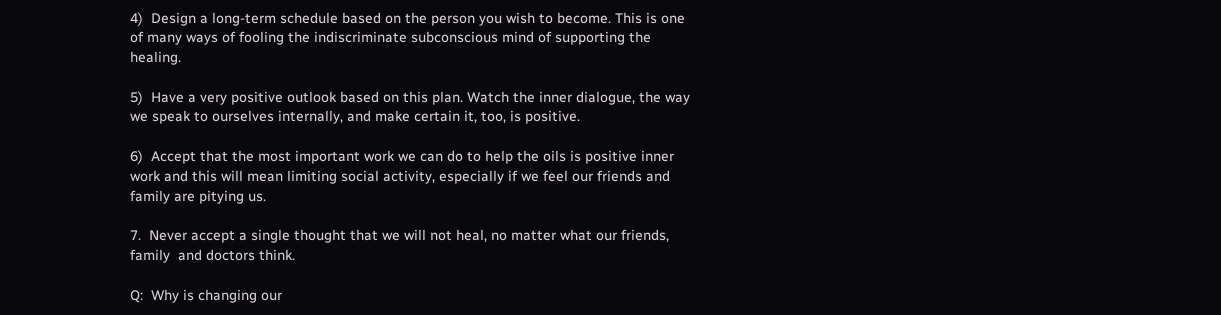4)  Design a long-term schedule based on the person you wish to become. This is one of many ways of fooling the indiscriminate subconscious mind of supporting the healing.

5)  Have a very positive outlook based on this plan. Watch the inner dialogue, the way we speak to ourselves internally, and make certain it, too, is positive.

6)  Accept that the most important work we can do to help the oils is positive inner work and this will mean limiting social activity, especially if we feel our friends and family are pitying us.

7.  Never accept a single thought that we will not heal, no matter what our friends, family  and doctors think.

Q:  Why is changing our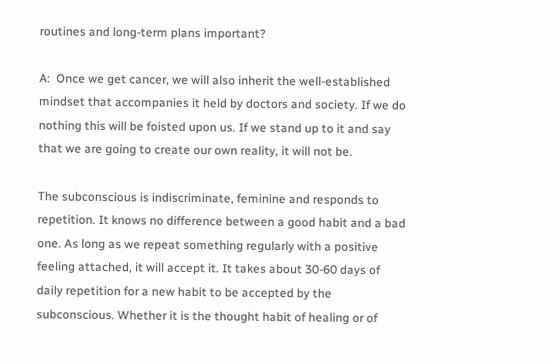routines and long-term plans important?

A:  Once we get cancer, we will also inherit the well-established mindset that accompanies it held by doctors and society. If we do nothing this will be foisted upon us. If we stand up to it and say that we are going to create our own reality, it will not be.

The subconscious is indiscriminate, feminine and responds to repetition. It knows no difference between a good habit and a bad one. As long as we repeat something regularly with a positive feeling attached, it will accept it. It takes about 30-60 days of daily repetition for a new habit to be accepted by the subconscious. Whether it is the thought habit of healing or of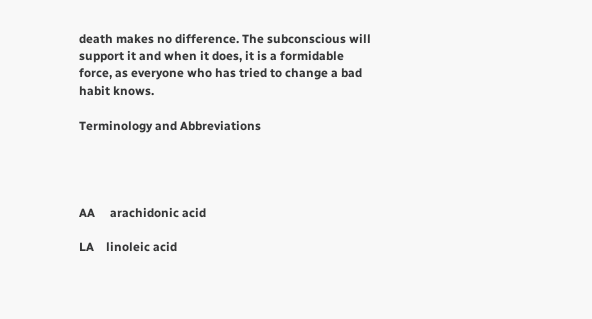death makes no difference. The subconscious will support it and when it does, it is a formidable force, as everyone who has tried to change a bad habit knows.

Terminology and Abbreviations




AA     arachidonic acid

LA    linoleic acid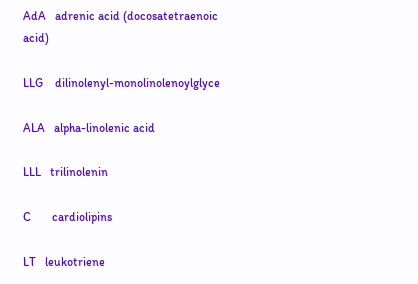AdA   adrenic acid (docosatetraenoic acid)

LLG    dilinolenyl-monolinolenoylglyce

ALA   alpha-linolenic acid

LLL   trilinolenin

C       cardiolipins

LT   leukotriene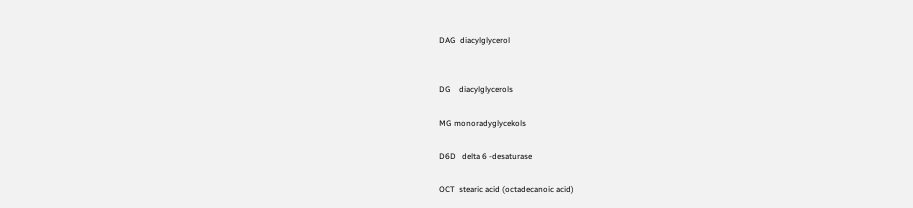DAG  diacylglycerol


DG    diacylglycerols

MG monoradyglycekols

D6D   delta 6 -desaturase

OCT  stearic acid (octadecanoic acid)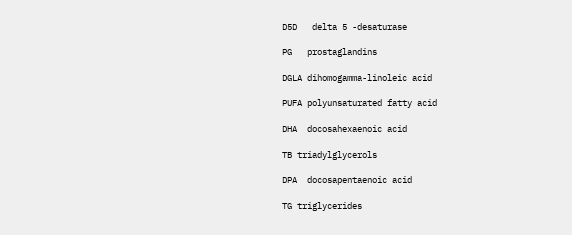D5D   delta 5 -desaturase

PG   prostaglandins

DGLA dihomogamma-linoleic acid

PUFA polyunsaturated fatty acid

DHA  docosahexaenoic acid

TB triadylglycerols

DPA  docosapentaenoic acid

TG triglycerides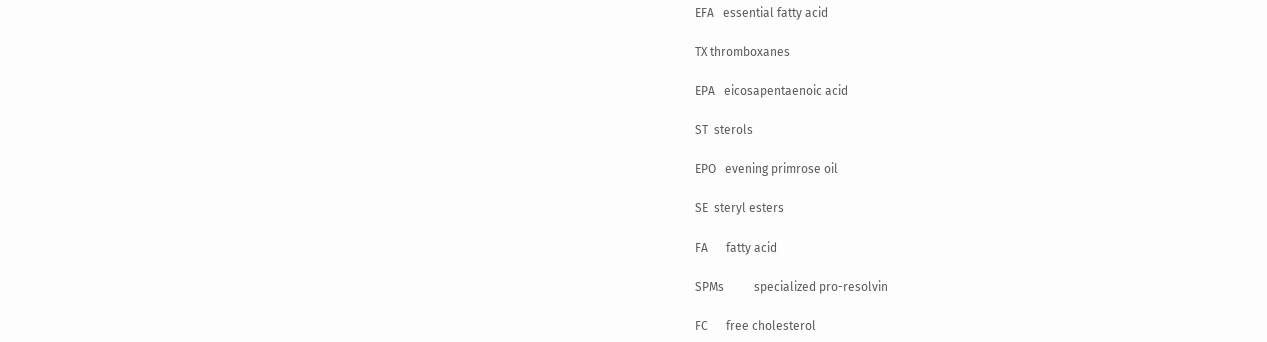EFA   essential fatty acid

TX thromboxanes

EPA   eicosapentaenoic acid

ST  sterols

EPO   evening primrose oil

SE  steryl esters

FA      fatty acid

SPMs          specialized pro-resolvin

FC      free cholesterol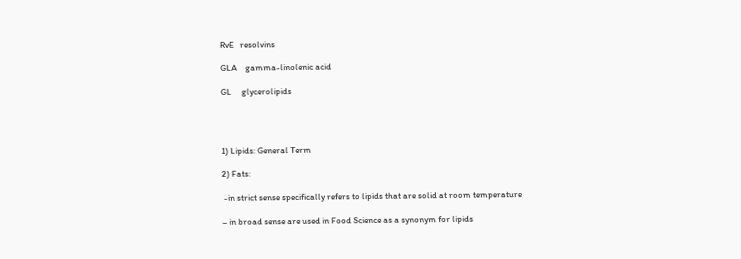RvE   resolvins

GLA    gamma-linolenic acid

GL     glycerolipids




1) Lipids: General Term

2) Fats:

 -in strict sense specifically refers to lipids that are solid at room temperature

– in broad sense are used in Food Science as a synonym for lipids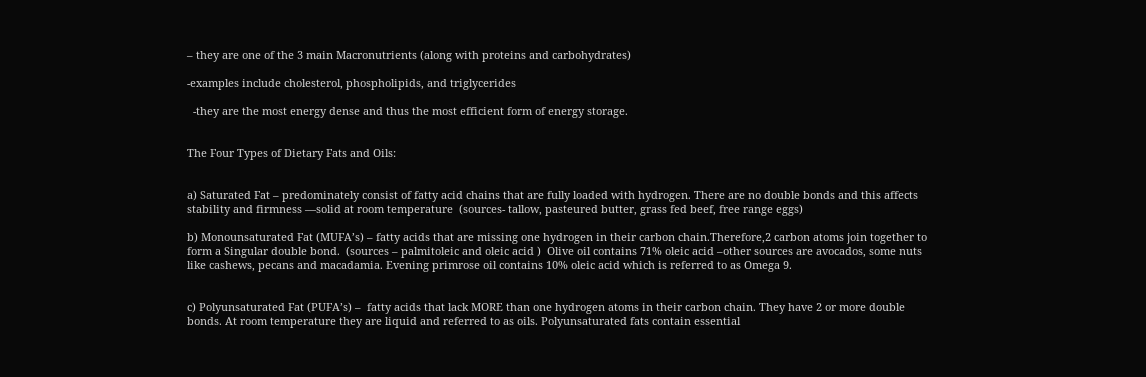– they are one of the 3 main Macronutrients (along with proteins and carbohydrates)

-examples include cholesterol, phospholipids, and triglycerides

  -they are the most energy dense and thus the most efficient form of energy storage.


The Four Types of Dietary Fats and Oils:


a) Saturated Fat – predominately consist of fatty acid chains that are fully loaded with hydrogen. There are no double bonds and this affects stability and firmness —solid at room temperature  (sources- tallow, pasteured butter, grass fed beef, free range eggs)

b) Monounsaturated Fat (MUFA’s) – fatty acids that are missing one hydrogen in their carbon chain.Therefore,2 carbon atoms join together to form a Singular double bond.  (sources – palmitoleic and oleic acid )  Olive oil contains 71% oleic acid –other sources are avocados, some nuts like cashews, pecans and macadamia. Evening primrose oil contains 10% oleic acid which is referred to as Omega 9.


c) Polyunsaturated Fat (PUFA’s) –  fatty acids that lack MORE than one hydrogen atoms in their carbon chain. They have 2 or more double bonds. At room temperature they are liquid and referred to as oils. Polyunsaturated fats contain essential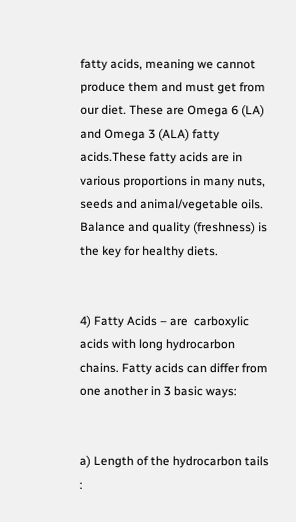fatty acids, meaning we cannot produce them and must get from our diet. These are Omega 6 (LA) and Omega 3 (ALA) fatty acids.These fatty acids are in various proportions in many nuts, seeds and animal/vegetable oils. Balance and quality (freshness) is the key for healthy diets.


4) Fatty Acids – are  carboxylic  acids with long hydrocarbon chains. Fatty acids can differ from one another in 3 basic ways:


a) Length of the hydrocarbon tails :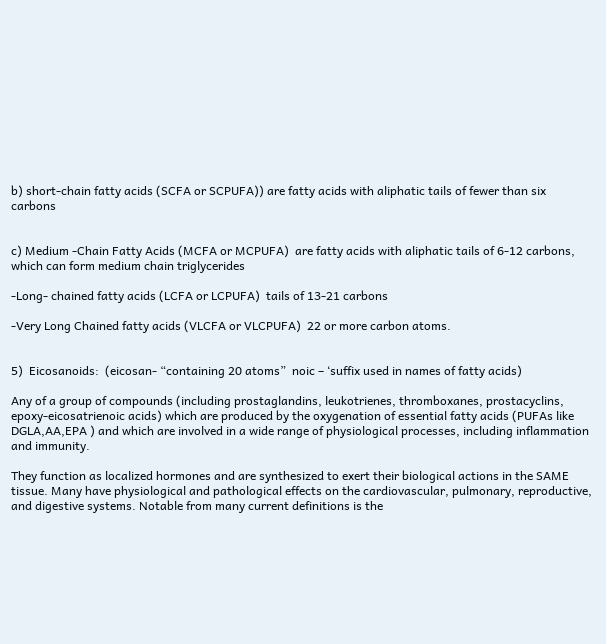b) short-chain fatty acids (SCFA or SCPUFA)) are fatty acids with aliphatic tails of fewer than six  carbons


c) Medium -Chain Fatty Acids (MCFA or MCPUFA)  are fatty acids with aliphatic tails of 6-12 carbons, which can form medium chain triglycerides

-Long- chained fatty acids (LCFA or LCPUFA)  tails of 13-21 carbons

-Very Long Chained fatty acids (VLCFA or VLCPUFA)  22 or more carbon atoms.


5)  Eicosanoids:  (eicosan- “containing 20 atoms”  noic – ‘suffix used in names of fatty acids)

Any of a group of compounds (including prostaglandins, leukotrienes, thromboxanes, prostacyclins, epoxy-eicosatrienoic acids) which are produced by the oxygenation of essential fatty acids (PUFAs like DGLA,AA,EPA ) and which are involved in a wide range of physiological processes, including inflammation and immunity.

They function as localized hormones and are synthesized to exert their biological actions in the SAME tissue. Many have physiological and pathological effects on the cardiovascular, pulmonary, reproductive, and digestive systems. Notable from many current definitions is the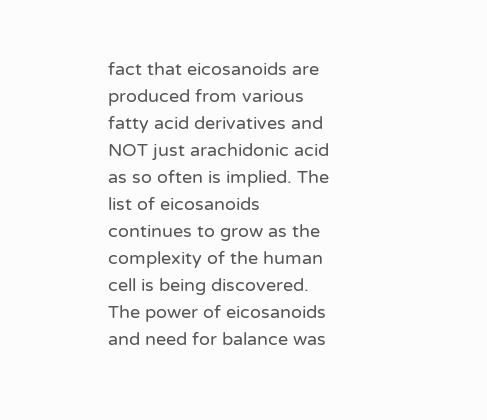fact that eicosanoids are produced from various fatty acid derivatives and NOT just arachidonic acid as so often is implied. The list of eicosanoids continues to grow as the complexity of the human cell is being discovered. The power of eicosanoids and need for balance was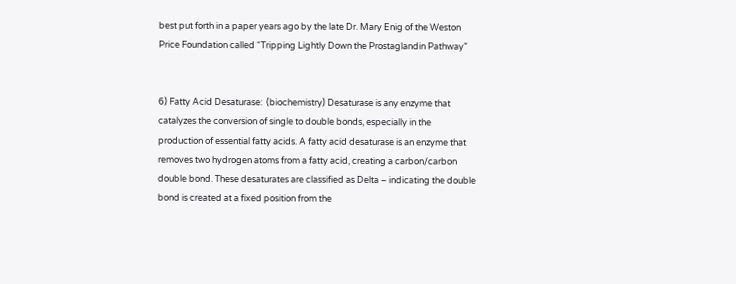best put forth in a paper years ago by the late Dr. Mary Enig of the Weston Price Foundation called “Tripping Lightly Down the Prostaglandin Pathway”


6) Fatty Acid Desaturase:  (biochemistry) Desaturase is any enzyme that catalyzes the conversion of single to double bonds, especially in the production of essential fatty acids. A fatty acid desaturase is an enzyme that removes two hydrogen atoms from a fatty acid, creating a carbon/carbon double bond. These desaturates are classified as Delta – indicating the double bond is created at a fixed position from the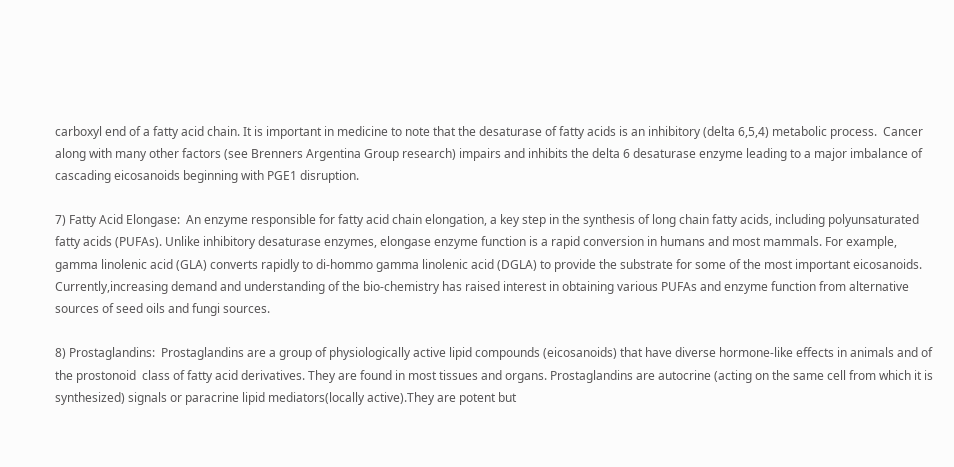carboxyl end of a fatty acid chain. It is important in medicine to note that the desaturase of fatty acids is an inhibitory (delta 6,5,4) metabolic process.  Cancer along with many other factors (see Brenners Argentina Group research) impairs and inhibits the delta 6 desaturase enzyme leading to a major imbalance of cascading eicosanoids beginning with PGE1 disruption.

7) Fatty Acid Elongase:  An enzyme responsible for fatty acid chain elongation, a key step in the synthesis of long chain fatty acids, including polyunsaturated fatty acids (PUFAs). Unlike inhibitory desaturase enzymes, elongase enzyme function is a rapid conversion in humans and most mammals. For example, gamma linolenic acid (GLA) converts rapidly to di-hommo gamma linolenic acid (DGLA) to provide the substrate for some of the most important eicosanoids. Currently,increasing demand and understanding of the bio-chemistry has raised interest in obtaining various PUFAs and enzyme function from alternative sources of seed oils and fungi sources.

8) Prostaglandins:  Prostaglandins are a group of physiologically active lipid compounds (eicosanoids) that have diverse hormone-like effects in animals and of the prostonoid  class of fatty acid derivatives. They are found in most tissues and organs. Prostaglandins are autocrine (acting on the same cell from which it is synthesized) signals or paracrine lipid mediators(locally active).They are potent but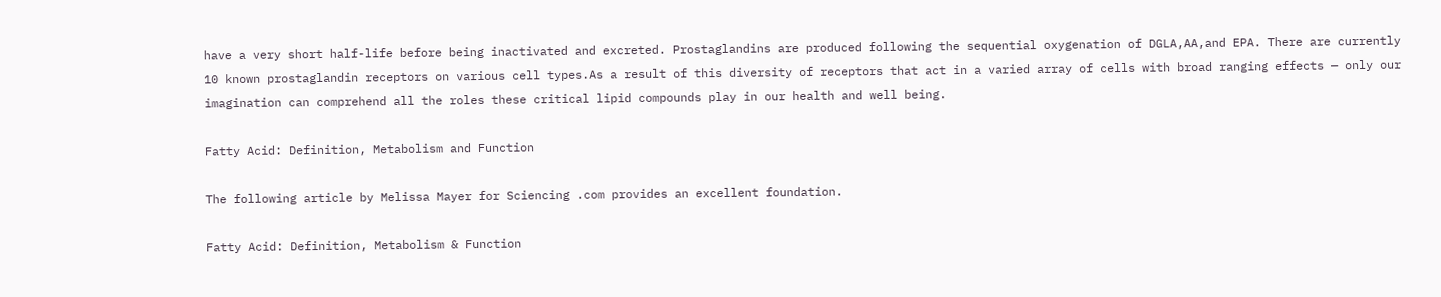have a very short half-life before being inactivated and excreted. Prostaglandins are produced following the sequential oxygenation of DGLA,AA,and EPA. There are currently 10 known prostaglandin receptors on various cell types.As a result of this diversity of receptors that act in a varied array of cells with broad ranging effects — only our imagination can comprehend all the roles these critical lipid compounds play in our health and well being.

Fatty Acid: Definition, Metabolism and Function

The following article by Melissa Mayer for Sciencing .com provides an excellent foundation.

Fatty Acid: Definition, Metabolism & Function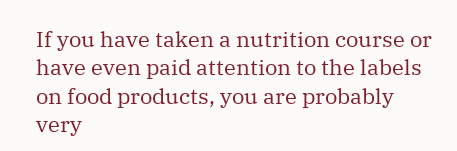If you have taken a nutrition course or have even paid attention to the labels on food products, you are probably very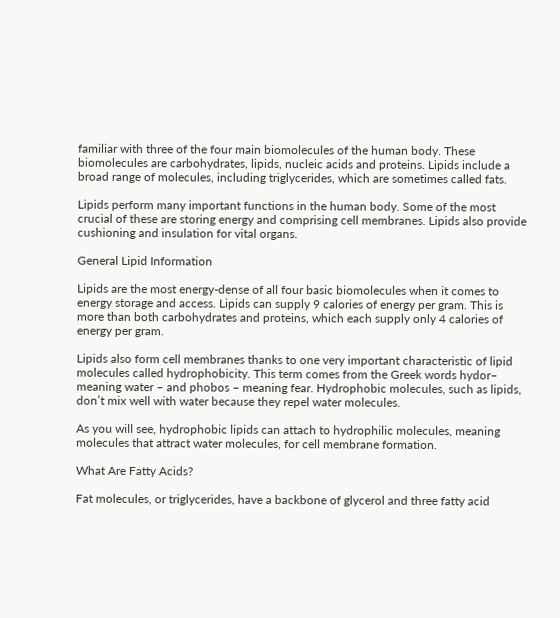familiar with three of the four main biomolecules of the human body. These biomolecules are carbohydrates, lipids, nucleic acids and proteins. Lipids include a broad range of molecules, including triglycerides, which are sometimes called fats.

Lipids perform many important functions in the human body. Some of the most crucial of these are storing energy and comprising cell membranes. Lipids also provide cushioning and insulation for vital organs.

General Lipid Information

Lipids are the most energy-dense of all four basic biomolecules when it comes to energy storage and access. Lipids can supply 9 calories of energy per gram. This is more than both carbohydrates and proteins, which each supply only 4 calories of energy per gram.

Lipids also form cell membranes thanks to one very important characteristic of lipid molecules called hydrophobicity. This term comes from the Greek words hydor– meaning water – and phobos – meaning fear. Hydrophobic molecules, such as lipids, don’t mix well with water because they repel water molecules.

As you will see, hydrophobic lipids can attach to hydrophilic molecules, meaning molecules that attract water molecules, for cell membrane formation.

What Are Fatty Acids?

Fat molecules, or triglycerides, have a backbone of glycerol and three fatty acid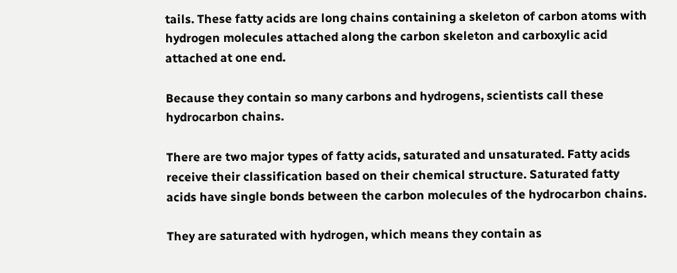tails. These fatty acids are long chains containing a skeleton of carbon atoms with hydrogen molecules attached along the carbon skeleton and carboxylic acid attached at one end.

Because they contain so many carbons and hydrogens, scientists call these hydrocarbon chains.

There are two major types of fatty acids, saturated and unsaturated. Fatty acids receive their classification based on their chemical structure. Saturated fatty acids have single bonds between the carbon molecules of the hydrocarbon chains.

They are saturated with hydrogen, which means they contain as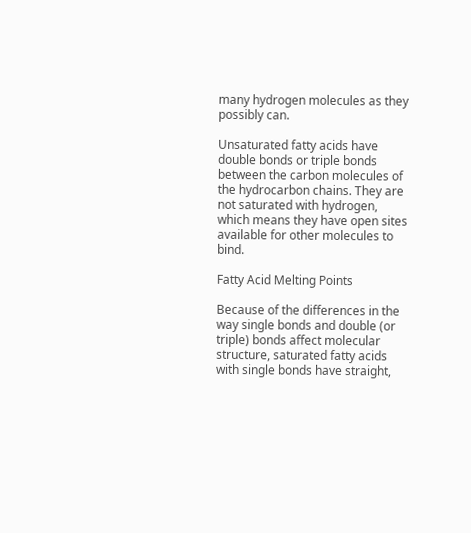many hydrogen molecules as they possibly can.

Unsaturated fatty acids have double bonds or triple bonds between the carbon molecules of the hydrocarbon chains. They are not saturated with hydrogen, which means they have open sites available for other molecules to bind.

Fatty Acid Melting Points

Because of the differences in the way single bonds and double (or triple) bonds affect molecular structure, saturated fatty acids with single bonds have straight,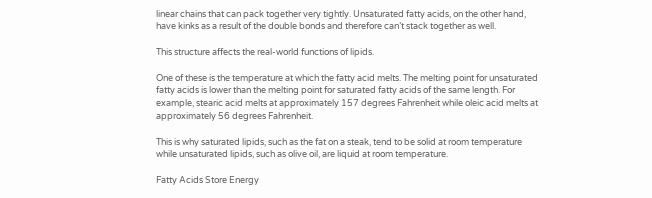linear chains that can pack together very tightly. Unsaturated fatty acids, on the other hand, have kinks as a result of the double bonds and therefore can’t stack together as well.

This structure affects the real-world functions of lipids.

One of these is the temperature at which the fatty acid melts. The melting point for unsaturated fatty acids is lower than the melting point for saturated fatty acids of the same length. For example, stearic acid melts at approximately 157 degrees Fahrenheit while oleic acid melts at approximately 56 degrees Fahrenheit.

This is why saturated lipids, such as the fat on a steak, tend to be solid at room temperature while unsaturated lipids, such as olive oil, are liquid at room temperature.

Fatty Acids Store Energy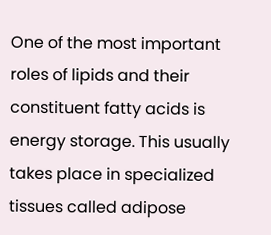One of the most important roles of lipids and their constituent fatty acids is energy storage. This usually takes place in specialized tissues called adipose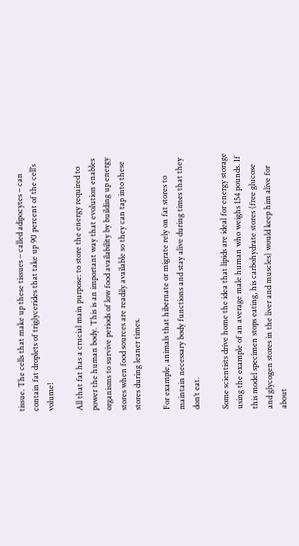tissue. The cells that make up these tissues – called adipocytes – can contain fat droplets of triglycerides that take up 90 percent of the cell’s volume!

All that fat has a crucial main purpose: to store the energy required to power the human body. This is an important way that evolution enables organisms to survive periods of low food availability by building up energy stores when food sources are readily available so they can tap into these stores during leaner times.

For example, animals that hibernate or migrate rely on fat stores to maintain necessary body functions and stay alive during times that they don’t eat.

Some scientists drive home the idea that lipids are ideal for energy storage using the example of an average male human who weighs 154 pounds. If this model specimen stops eating, his carbohydrate stores (free glucose and glycogen stores in the liver and muscles) would keep him alive for about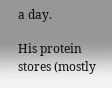a day.

His protein stores (mostly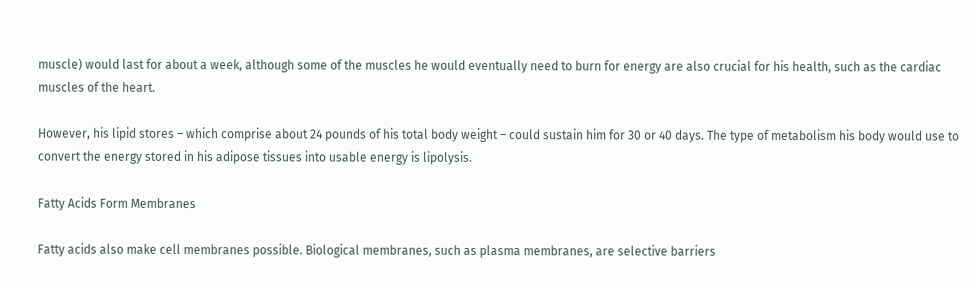muscle) would last for about a week, although some of the muscles he would eventually need to burn for energy are also crucial for his health, such as the cardiac muscles of the heart.

However, his lipid stores – which comprise about 24 pounds of his total body weight – could sustain him for 30 or 40 days. The type of metabolism his body would use to convert the energy stored in his adipose tissues into usable energy is lipolysis.

Fatty Acids Form Membranes

Fatty acids also make cell membranes possible. Biological membranes, such as plasma membranes, are selective barriers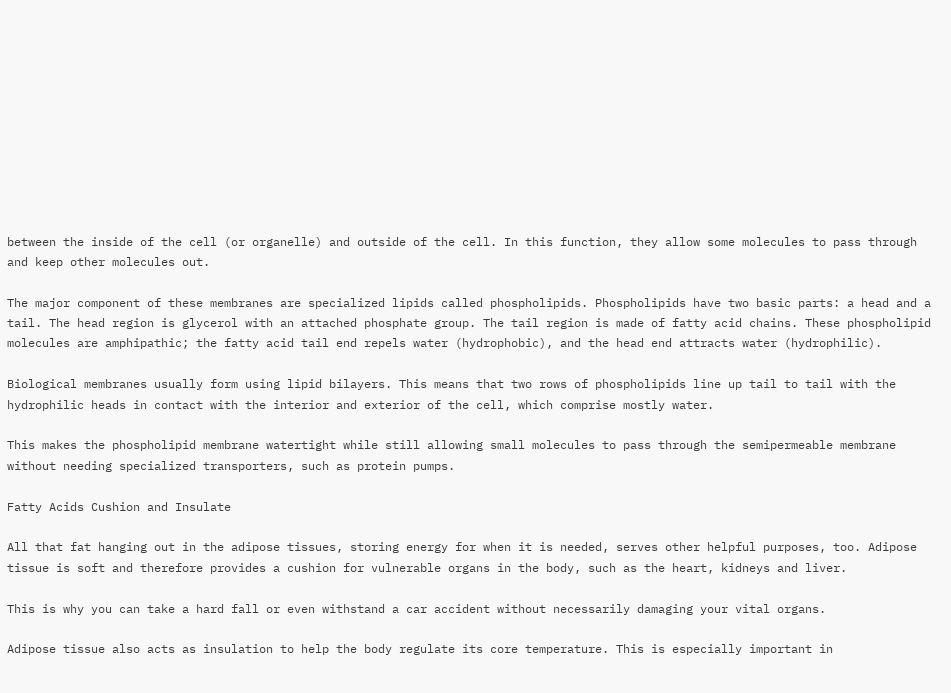between the inside of the cell (or organelle) and outside of the cell. In this function, they allow some molecules to pass through and keep other molecules out.

The major component of these membranes are specialized lipids called phospholipids. Phospholipids have two basic parts: a head and a tail. The head region is glycerol with an attached phosphate group. The tail region is made of fatty acid chains. These phospholipid molecules are amphipathic; the fatty acid tail end repels water (hydrophobic), and the head end attracts water (hydrophilic).

Biological membranes usually form using lipid bilayers. This means that two rows of phospholipids line up tail to tail with the hydrophilic heads in contact with the interior and exterior of the cell, which comprise mostly water.

This makes the phospholipid membrane watertight while still allowing small molecules to pass through the semipermeable membrane without needing specialized transporters, such as protein pumps.

Fatty Acids Cushion and Insulate

All that fat hanging out in the adipose tissues, storing energy for when it is needed, serves other helpful purposes, too. Adipose tissue is soft and therefore provides a cushion for vulnerable organs in the body, such as the heart, kidneys and liver.

This is why you can take a hard fall or even withstand a car accident without necessarily damaging your vital organs.

Adipose tissue also acts as insulation to help the body regulate its core temperature. This is especially important in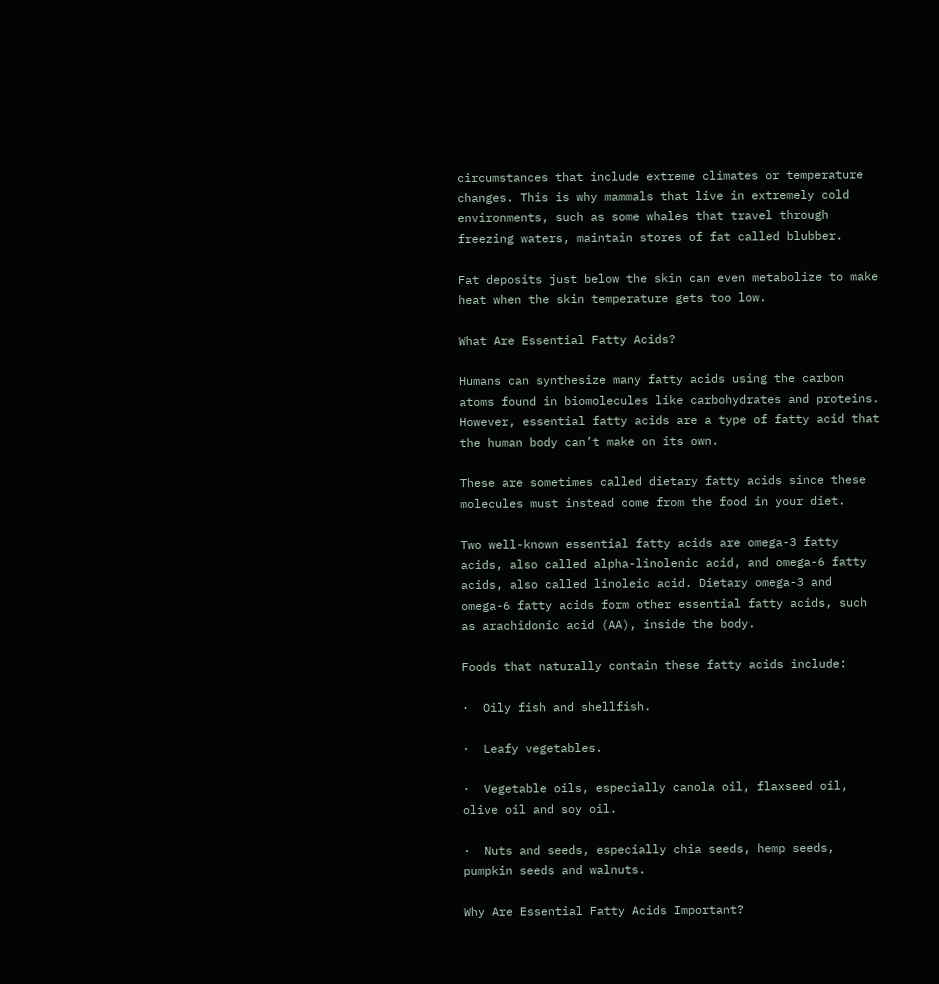circumstances that include extreme climates or temperature changes. This is why mammals that live in extremely cold environments, such as some whales that travel through freezing waters, maintain stores of fat called blubber.

Fat deposits just below the skin can even metabolize to make heat when the skin temperature gets too low.

What Are Essential Fatty Acids?

Humans can synthesize many fatty acids using the carbon atoms found in biomolecules like carbohydrates and proteins. However, essential fatty acids are a type of fatty acid that the human body can’t make on its own.

These are sometimes called dietary fatty acids since these molecules must instead come from the food in your diet.

Two well-known essential fatty acids are omega-3 fatty acids, also called alpha-linolenic acid, and omega-6 fatty acids, also called linoleic acid. Dietary omega-3 and omega-6 fatty acids form other essential fatty acids, such as arachidonic acid (AA), inside the body.

Foods that naturally contain these fatty acids include:

·  Oily fish and shellfish.

·  Leafy vegetables.

·  Vegetable oils, especially canola oil, flaxseed oil, olive oil and soy oil.

·  Nuts and seeds, especially chia seeds, hemp seeds, pumpkin seeds and walnuts.

Why Are Essential Fatty Acids Important?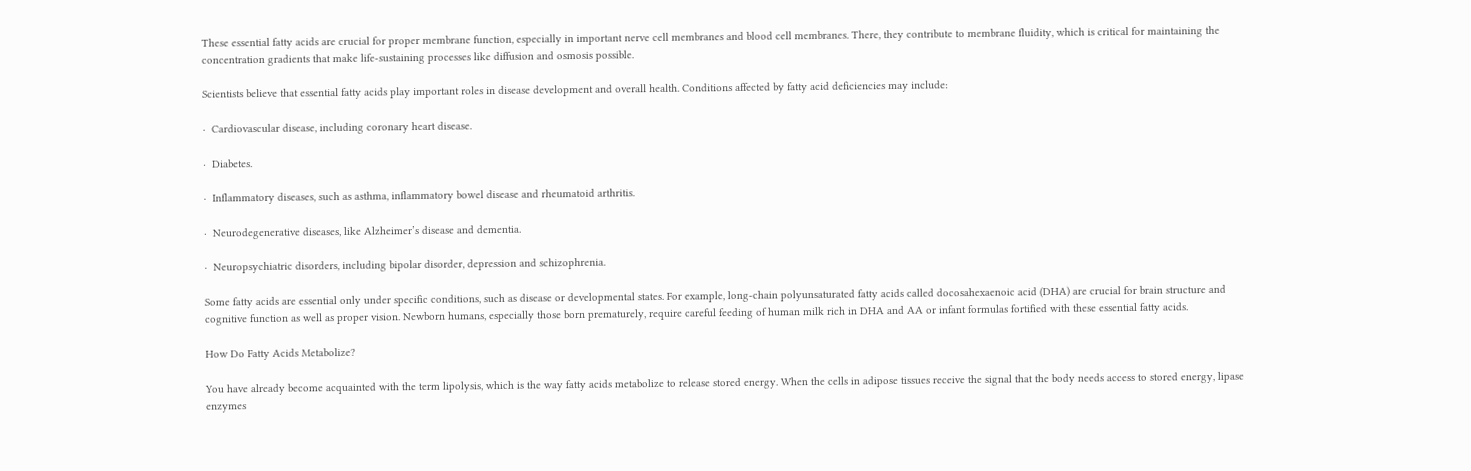These essential fatty acids are crucial for proper membrane function, especially in important nerve cell membranes and blood cell membranes. There, they contribute to membrane fluidity, which is critical for maintaining the concentration gradients that make life-sustaining processes like diffusion and osmosis possible.

Scientists believe that essential fatty acids play important roles in disease development and overall health. Conditions affected by fatty acid deficiencies may include:

·  Cardiovascular disease, including coronary heart disease.

·  Diabetes.

·  Inflammatory diseases, such as asthma, inflammatory bowel disease and rheumatoid arthritis.

·  Neurodegenerative diseases, like Alzheimer’s disease and dementia.

·  Neuropsychiatric disorders, including bipolar disorder, depression and schizophrenia.

Some fatty acids are essential only under specific conditions, such as disease or developmental states. For example, long-chain polyunsaturated fatty acids called docosahexaenoic acid (DHA) are crucial for brain structure and cognitive function as well as proper vision. Newborn humans, especially those born prematurely, require careful feeding of human milk rich in DHA and AA or infant formulas fortified with these essential fatty acids.

How Do Fatty Acids Metabolize?

You have already become acquainted with the term lipolysis, which is the way fatty acids metabolize to release stored energy. When the cells in adipose tissues receive the signal that the body needs access to stored energy, lipase enzymes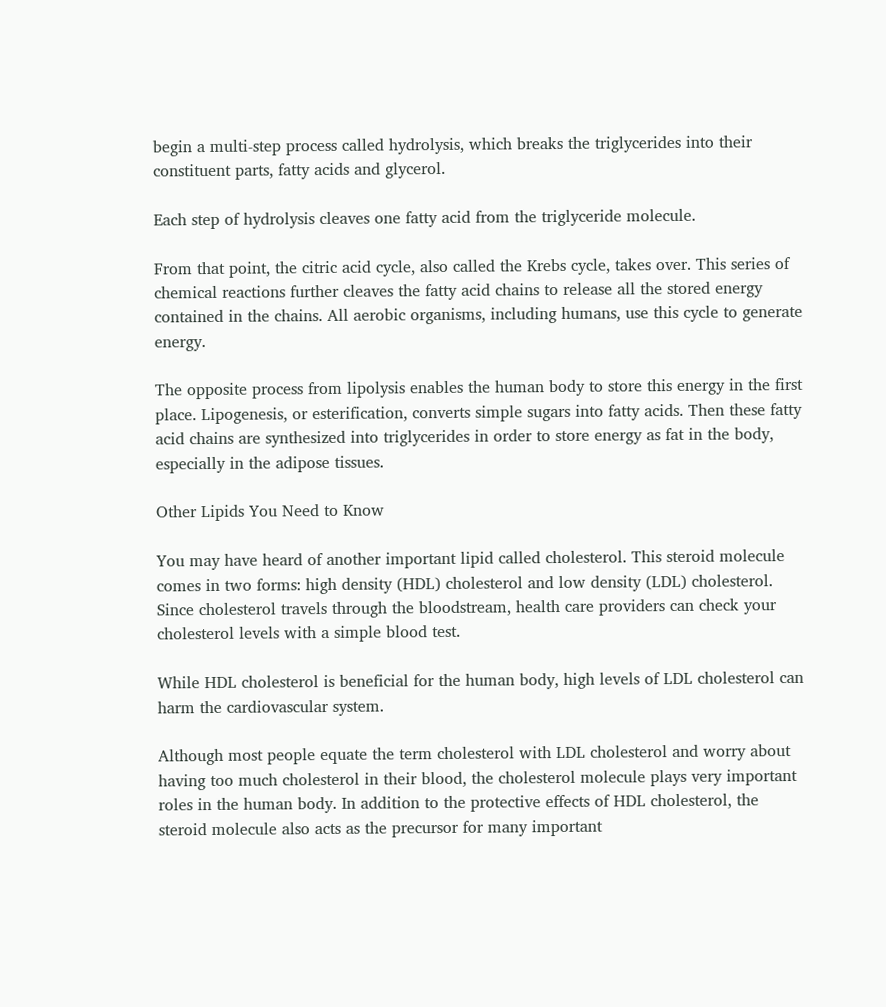begin a multi-step process called hydrolysis, which breaks the triglycerides into their constituent parts, fatty acids and glycerol.

Each step of hydrolysis cleaves one fatty acid from the triglyceride molecule.

From that point, the citric acid cycle, also called the Krebs cycle, takes over. This series of chemical reactions further cleaves the fatty acid chains to release all the stored energy contained in the chains. All aerobic organisms, including humans, use this cycle to generate energy.

The opposite process from lipolysis enables the human body to store this energy in the first place. Lipogenesis, or esterification, converts simple sugars into fatty acids. Then these fatty acid chains are synthesized into triglycerides in order to store energy as fat in the body, especially in the adipose tissues.

Other Lipids You Need to Know

You may have heard of another important lipid called cholesterol. This steroid molecule comes in two forms: high density (HDL) cholesterol and low density (LDL) cholesterol. Since cholesterol travels through the bloodstream, health care providers can check your cholesterol levels with a simple blood test.

While HDL cholesterol is beneficial for the human body, high levels of LDL cholesterol can harm the cardiovascular system.

Although most people equate the term cholesterol with LDL cholesterol and worry about having too much cholesterol in their blood, the cholesterol molecule plays very important roles in the human body. In addition to the protective effects of HDL cholesterol, the steroid molecule also acts as the precursor for many important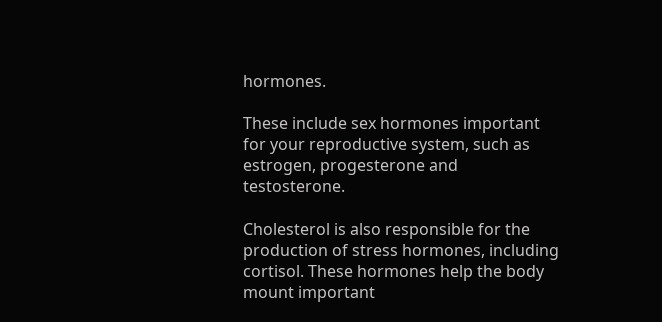hormones.

These include sex hormones important for your reproductive system, such as estrogen, progesterone and testosterone.

Cholesterol is also responsible for the production of stress hormones, including cortisol. These hormones help the body mount important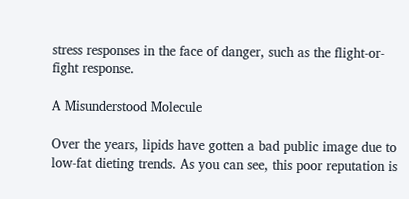stress responses in the face of danger, such as the flight-or-fight response.

A Misunderstood Molecule

Over the years, lipids have gotten a bad public image due to low-fat dieting trends. As you can see, this poor reputation is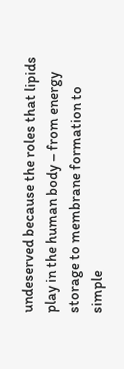undeserved because the roles that lipids play in the human body – from energy storage to membrane formation to simple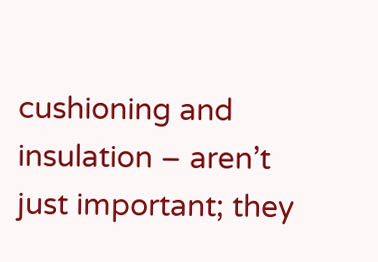cushioning and insulation – aren’t just important; they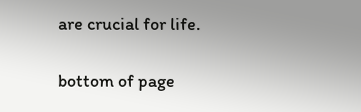are crucial for life.

bottom of page